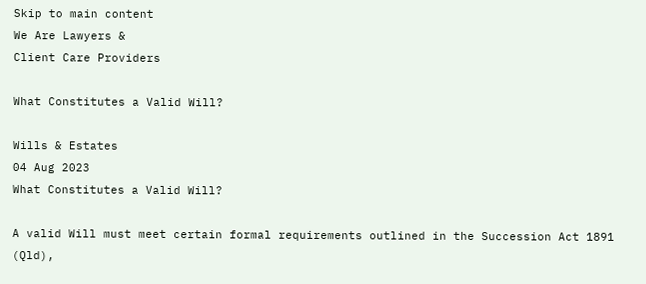Skip to main content
We Are Lawyers &
Client Care Providers

What Constitutes a Valid Will?

Wills & Estates
04 Aug 2023
What Constitutes a Valid Will?

A valid Will must meet certain formal requirements outlined in the Succession Act 1891 (Qld),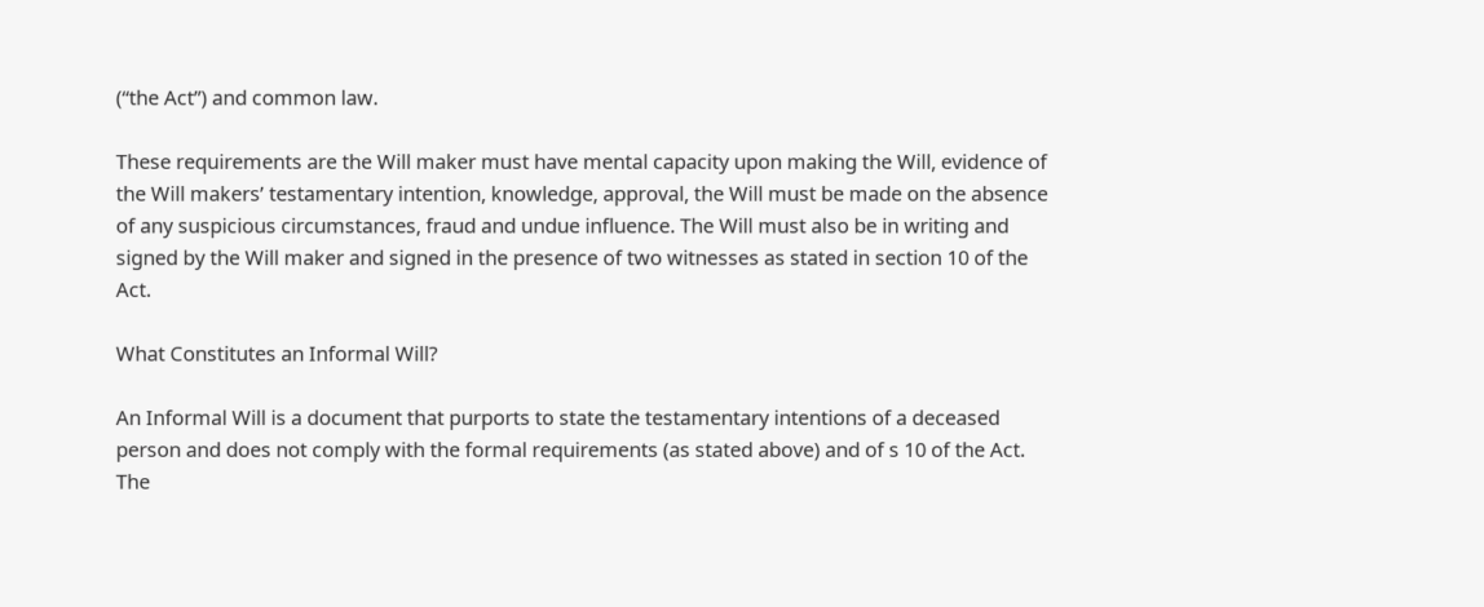(“the Act”) and common law.

These requirements are the Will maker must have mental capacity upon making the Will, evidence of the Will makers’ testamentary intention, knowledge, approval, the Will must be made on the absence of any suspicious circumstances, fraud and undue influence. The Will must also be in writing and signed by the Will maker and signed in the presence of two witnesses as stated in section 10 of the Act.

What Constitutes an Informal Will?

An Informal Will is a document that purports to state the testamentary intentions of a deceased person and does not comply with the formal requirements (as stated above) and of s 10 of the Act. The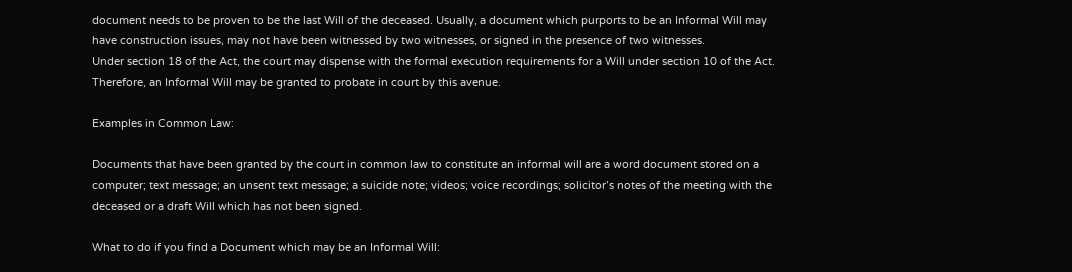document needs to be proven to be the last Will of the deceased. Usually, a document which purports to be an Informal Will may have construction issues, may not have been witnessed by two witnesses, or signed in the presence of two witnesses.
Under section 18 of the Act, the court may dispense with the formal execution requirements for a Will under section 10 of the Act. Therefore, an Informal Will may be granted to probate in court by this avenue.

Examples in Common Law:

Documents that have been granted by the court in common law to constitute an informal will are a word document stored on a computer; text message; an unsent text message; a suicide note; videos; voice recordings; solicitor’s notes of the meeting with the deceased or a draft Will which has not been signed.

What to do if you find a Document which may be an Informal Will: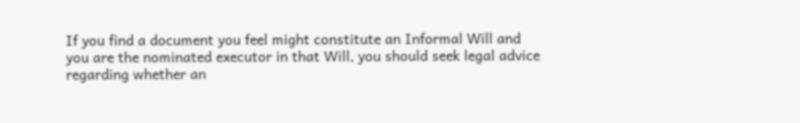If you find a document you feel might constitute an Informal Will and you are the nominated executor in that Will, you should seek legal advice regarding whether an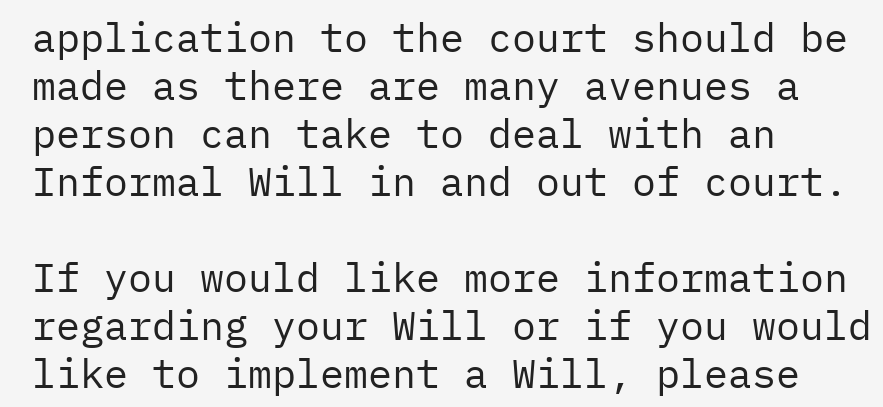application to the court should be made as there are many avenues a person can take to deal with an Informal Will in and out of court.

If you would like more information regarding your Will or if you would like to implement a Will, please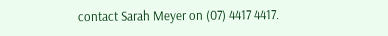contact Sarah Meyer on (07) 4417 4417.